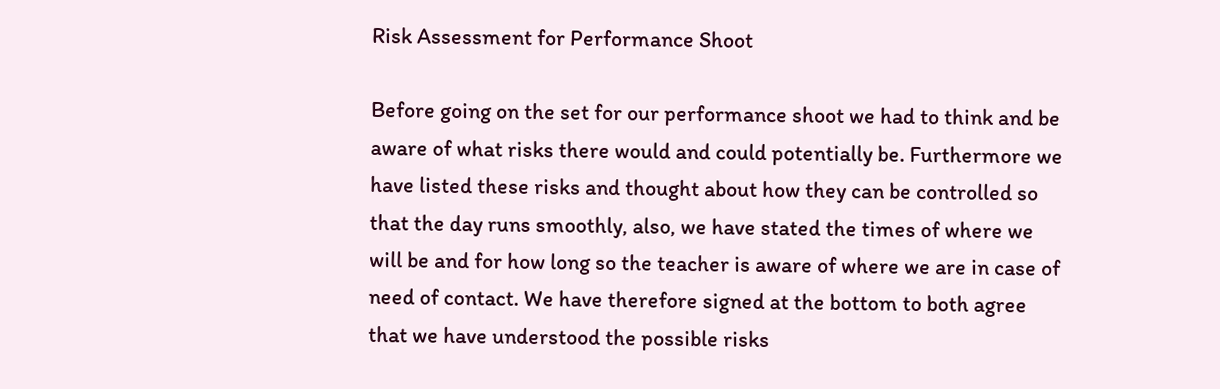Risk Assessment for Performance Shoot

Before going on the set for our performance shoot we had to think and be aware of what risks there would and could potentially be. Furthermore we have listed these risks and thought about how they can be controlled so that the day runs smoothly, also, we have stated the times of where we will be and for how long so the teacher is aware of where we are in case of need of contact. We have therefore signed at the bottom to both agree that we have understood the possible risks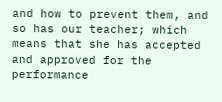and how to prevent them, and so has our teacher; which means that she has accepted and approved for the performance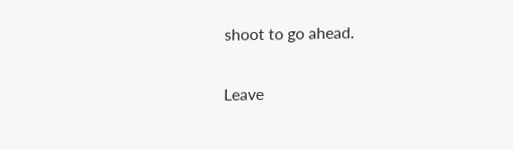shoot to go ahead.

Leave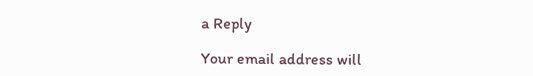a Reply

Your email address will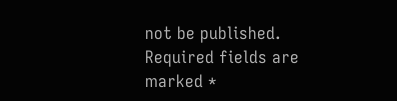not be published. Required fields are marked *